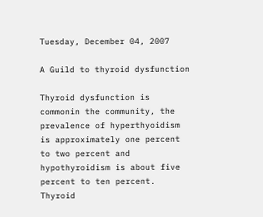Tuesday, December 04, 2007

A Guild to thyroid dysfunction

Thyroid dysfunction is commonin the community, the prevalence of hyperthyoidism is approximately one percent to two percent and hypothyroidism is about five percent to ten percent. Thyroid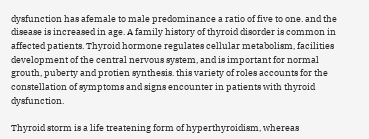dysfunction has afemale to male predominance a ratio of five to one. and the disease is increased in age. A family history of thyroid disorder is common in affected patients. Thyroid hormone regulates cellular metabolism, facilities development of the central nervous system, and is important for normal grouth, puberty and protien synthesis. this variety of roles accounts for the constellation of symptoms and signs encounter in patients with thyroid dysfunction.

Thyroid storm is a life treatening form of hyperthyroidism, whereas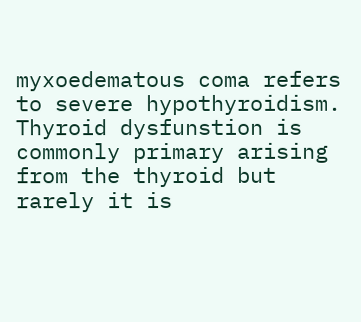myxoedematous coma refers to severe hypothyroidism. Thyroid dysfunstion is commonly primary arising from the thyroid but rarely it is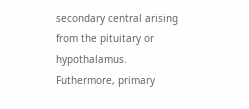secondary central arising from the pituitary or hypothalamus. Futhermore, primary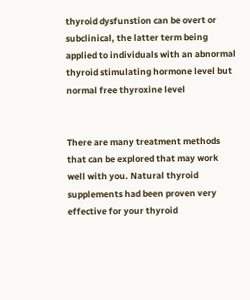thyroid dysfunstion can be overt or subclinical, the latter term being applied to individuals with an abnormal thyroid stimulating hormone level but normal free thyroxine level


There are many treatment methods that can be explored that may work well with you. Natural thyroid supplements had been proven very effective for your thyroid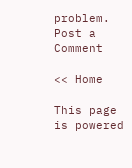problem.
Post a Comment

<< Home

This page is powered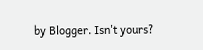by Blogger. Isn't yours?